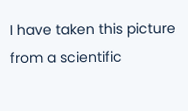I have taken this picture from a scientific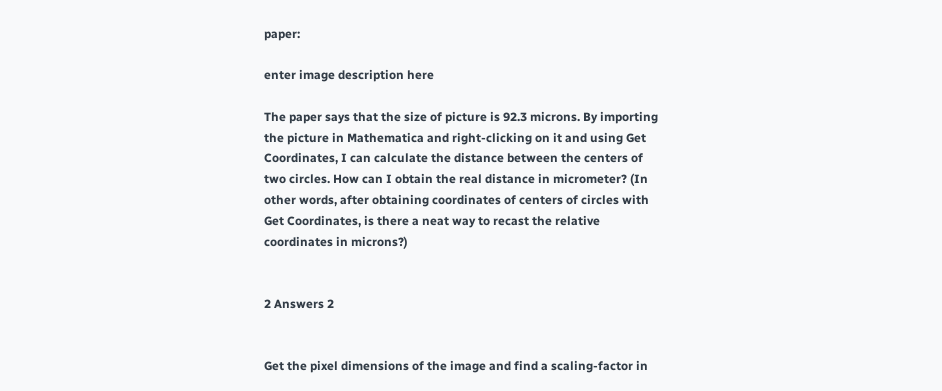paper:

enter image description here

The paper says that the size of picture is 92.3 microns. By importing the picture in Mathematica and right-clicking on it and using Get Coordinates, I can calculate the distance between the centers of two circles. How can I obtain the real distance in micrometer? (In other words, after obtaining coordinates of centers of circles with Get Coordinates, is there a neat way to recast the relative coordinates in microns?)


2 Answers 2


Get the pixel dimensions of the image and find a scaling-factor in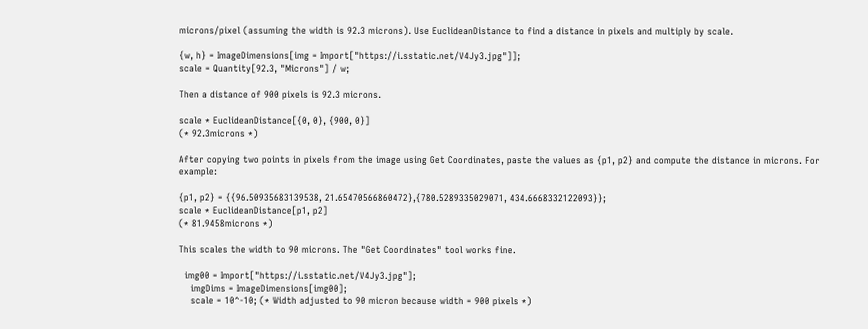microns/pixel (assuming the width is 92.3 microns). Use EuclideanDistance to find a distance in pixels and multiply by scale.

{w, h} = ImageDimensions[img = Import["https://i.sstatic.net/V4Jy3.jpg"]];
scale = Quantity[92.3, "Microns"] / w;

Then a distance of 900 pixels is 92.3 microns.

scale * EuclideanDistance[{0, 0}, {900, 0}]
(* 92.3microns *)

After copying two points in pixels from the image using Get Coordinates, paste the values as {p1, p2} and compute the distance in microns. For example:

{p1, p2} = {{96.50935683139538, 21.65470566860472},{780.5289335029071, 434.6668332122093}};
scale * EuclideanDistance[p1, p2]
(* 81.9458microns *)

This scales the width to 90 microns. The "Get Coordinates" tool works fine.

  img00 = Import["https://i.sstatic.net/V4Jy3.jpg"];
    imgDims = ImageDimensions[img00];
    scale = 10^-10; (* Width adjusted to 90 micron because width = 900 pixels *)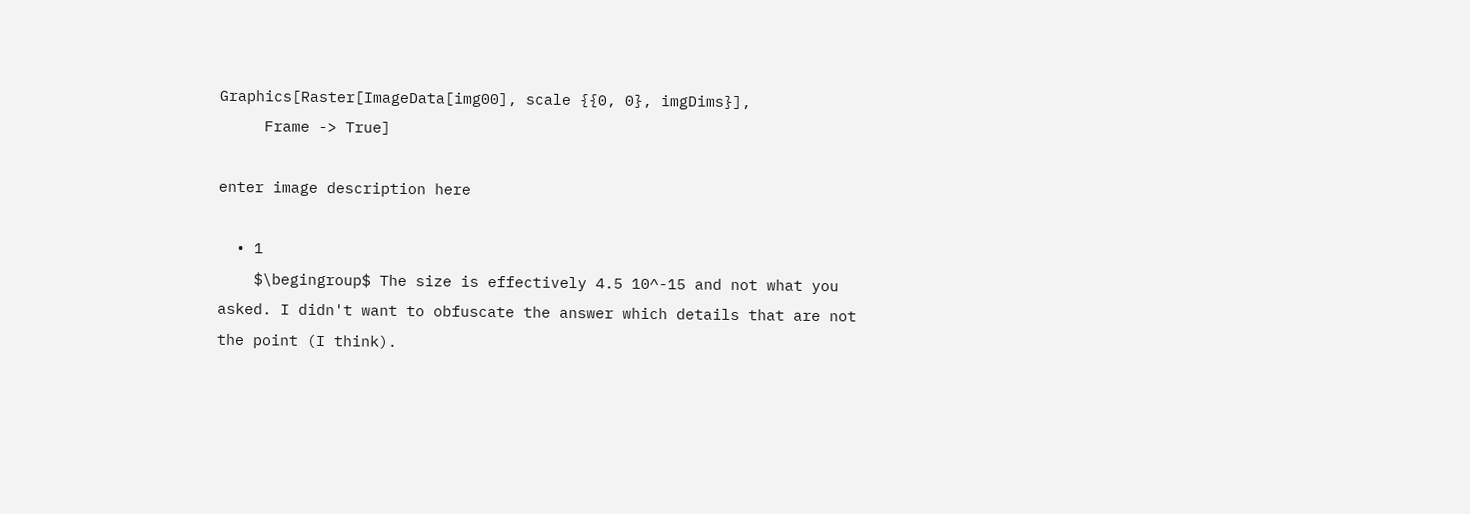Graphics[Raster[ImageData[img00], scale {{0, 0}, imgDims}],
     Frame -> True]

enter image description here

  • 1
    $\begingroup$ The size is effectively 4.5 10^-15 and not what you asked. I didn't want to obfuscate the answer which details that are not the point (I think).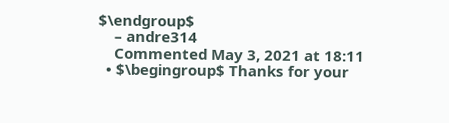$\endgroup$
    – andre314
    Commented May 3, 2021 at 18:11
  • $\begingroup$ Thanks for your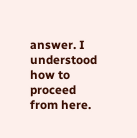answer. I understood how to proceed from here.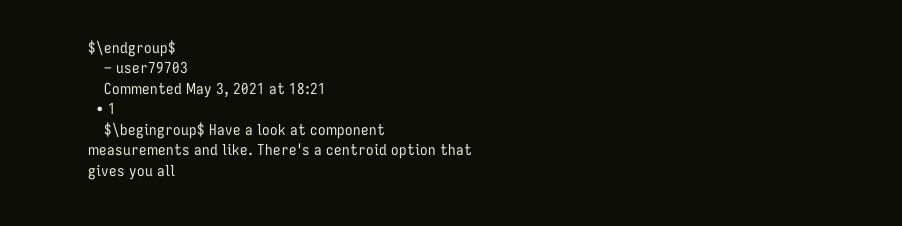$\endgroup$
    – user79703
    Commented May 3, 2021 at 18:21
  • 1
    $\begingroup$ Have a look at component measurements and like. There's a centroid option that gives you all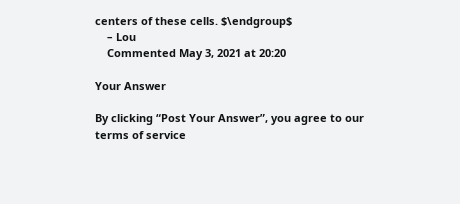centers of these cells. $\endgroup$
    – Lou
    Commented May 3, 2021 at 20:20

Your Answer

By clicking “Post Your Answer”, you agree to our terms of service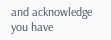and acknowledge you have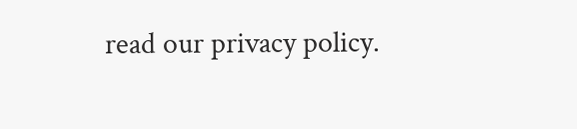read our privacy policy.